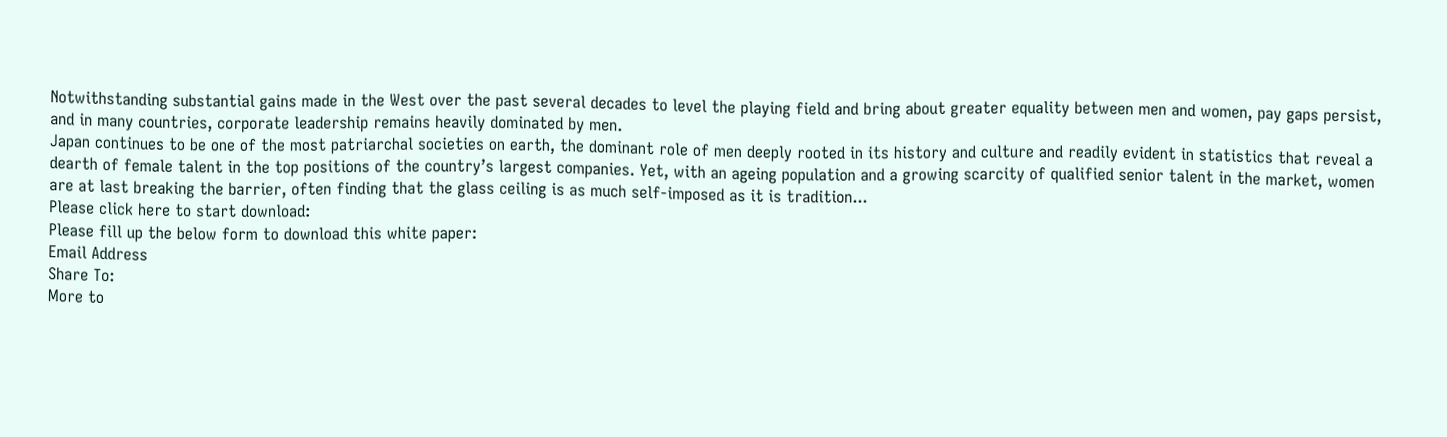Notwithstanding substantial gains made in the West over the past several decades to level the playing field and bring about greater equality between men and women, pay gaps persist, and in many countries, corporate leadership remains heavily dominated by men.
Japan continues to be one of the most patriarchal societies on earth, the dominant role of men deeply rooted in its history and culture and readily evident in statistics that reveal a dearth of female talent in the top positions of the country’s largest companies. Yet, with an ageing population and a growing scarcity of qualified senior talent in the market, women are at last breaking the barrier, often finding that the glass ceiling is as much self-imposed as it is tradition...
Please click here to start download:
Please fill up the below form to download this white paper:
Email Address
Share To:
More to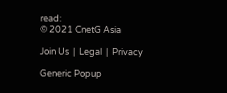read:
© 2021 CnetG Asia

Join Us  |  Legal  |  Privacy

Generic Popup